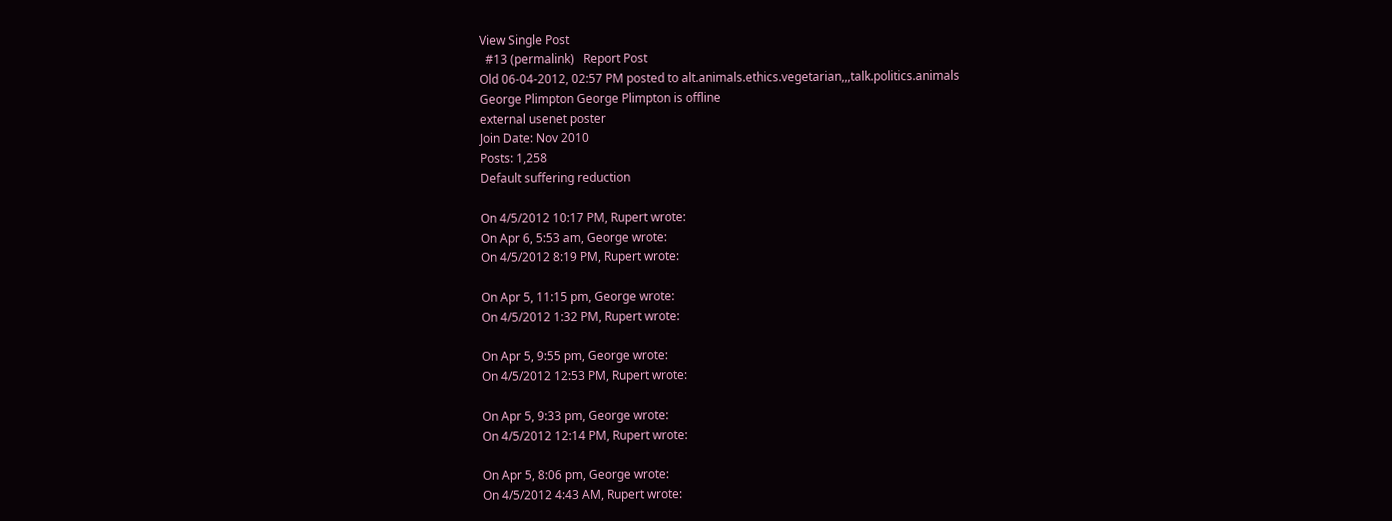View Single Post
  #13 (permalink)   Report Post
Old 06-04-2012, 02:57 PM posted to alt.animals.ethics.vegetarian,,,talk.politics.animals
George Plimpton George Plimpton is offline
external usenet poster
Join Date: Nov 2010
Posts: 1,258
Default suffering reduction

On 4/5/2012 10:17 PM, Rupert wrote:
On Apr 6, 5:53 am, George wrote:
On 4/5/2012 8:19 PM, Rupert wrote:

On Apr 5, 11:15 pm, George wrote:
On 4/5/2012 1:32 PM, Rupert wrote:

On Apr 5, 9:55 pm, George wrote:
On 4/5/2012 12:53 PM, Rupert wrote:

On Apr 5, 9:33 pm, George wrote:
On 4/5/2012 12:14 PM, Rupert wrote:

On Apr 5, 8:06 pm, George wrote:
On 4/5/2012 4:43 AM, Rupert wrote: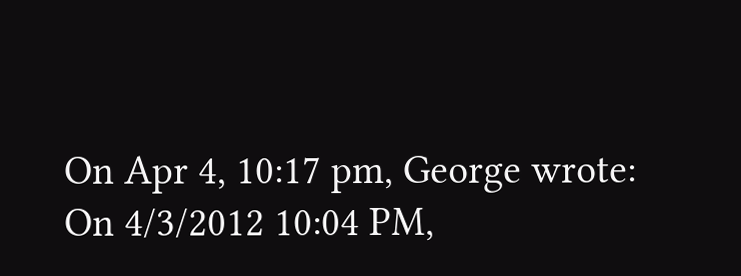On Apr 4, 10:17 pm, George wrote:
On 4/3/2012 10:04 PM,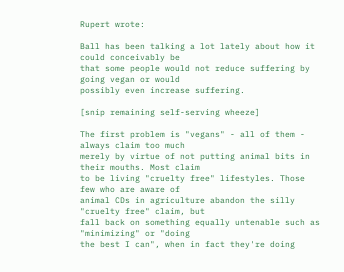Rupert wrote:

Ball has been talking a lot lately about how it could conceivably be
that some people would not reduce suffering by going vegan or would
possibly even increase suffering.

[snip remaining self-serving wheeze]

The first problem is "vegans" - all of them - always claim too much
merely by virtue of not putting animal bits in their mouths. Most claim
to be living "cruelty free" lifestyles. Those few who are aware of
animal CDs in agriculture abandon the silly "cruelty free" claim, but
fall back on something equally untenable such as "minimizing" or "doing
the best I can", when in fact they're doing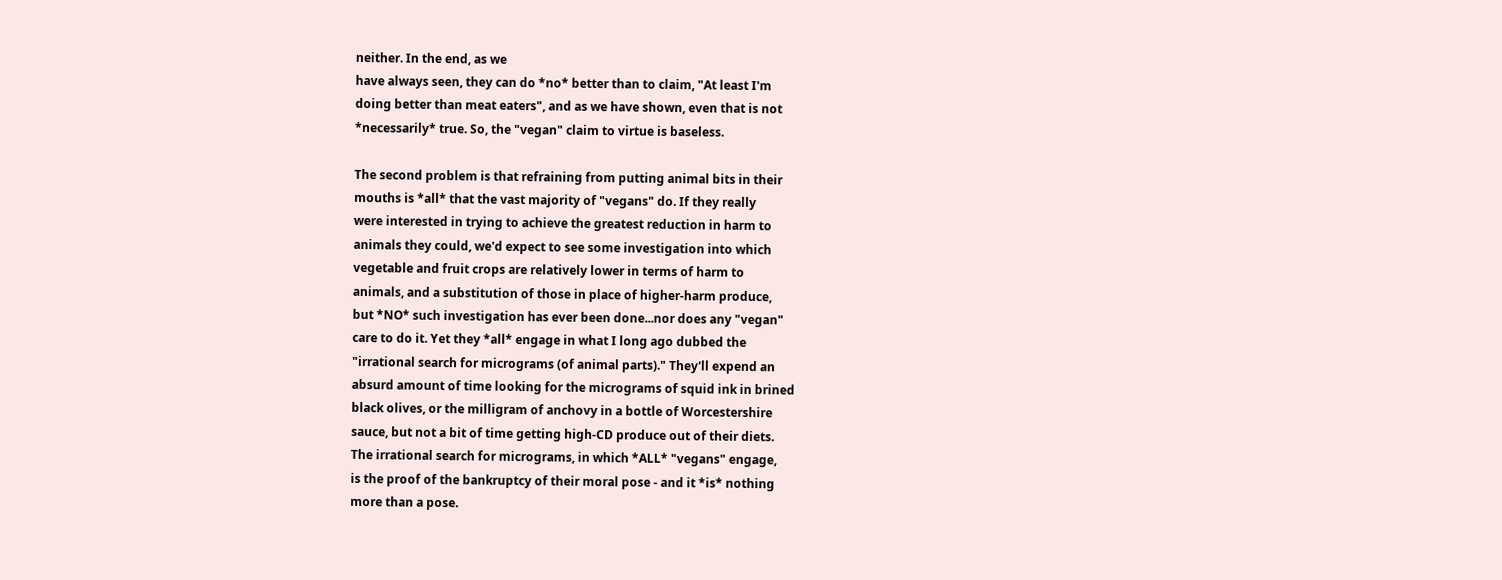neither. In the end, as we
have always seen, they can do *no* better than to claim, "At least I'm
doing better than meat eaters", and as we have shown, even that is not
*necessarily* true. So, the "vegan" claim to virtue is baseless.

The second problem is that refraining from putting animal bits in their
mouths is *all* that the vast majority of "vegans" do. If they really
were interested in trying to achieve the greatest reduction in harm to
animals they could, we'd expect to see some investigation into which
vegetable and fruit crops are relatively lower in terms of harm to
animals, and a substitution of those in place of higher-harm produce,
but *NO* such investigation has ever been done...nor does any "vegan"
care to do it. Yet they *all* engage in what I long ago dubbed the
"irrational search for micrograms (of animal parts)." They'll expend an
absurd amount of time looking for the micrograms of squid ink in brined
black olives, or the milligram of anchovy in a bottle of Worcestershire
sauce, but not a bit of time getting high-CD produce out of their diets.
The irrational search for micrograms, in which *ALL* "vegans" engage,
is the proof of the bankruptcy of their moral pose - and it *is* nothing
more than a pose.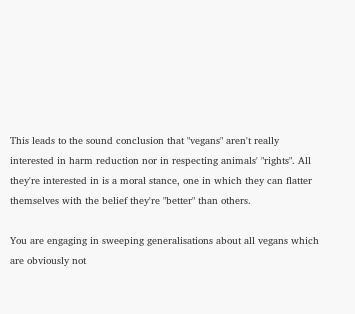This leads to the sound conclusion that "vegans" aren't really
interested in harm reduction nor in respecting animals' "rights". All
they're interested in is a moral stance, one in which they can flatter
themselves with the belief they're "better" than others.

You are engaging in sweeping generalisations about all vegans which
are obviously not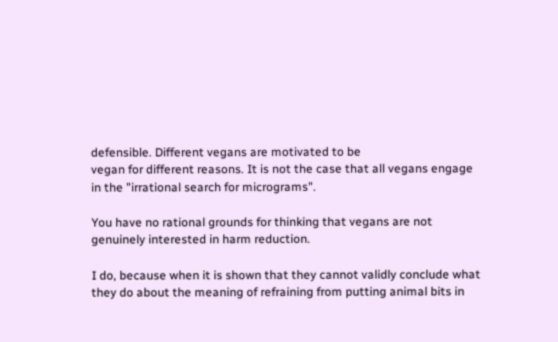defensible. Different vegans are motivated to be
vegan for different reasons. It is not the case that all vegans engage
in the "irrational search for micrograms".

You have no rational grounds for thinking that vegans are not
genuinely interested in harm reduction.

I do, because when it is shown that they cannot validly conclude what
they do about the meaning of refraining from putting animal bits in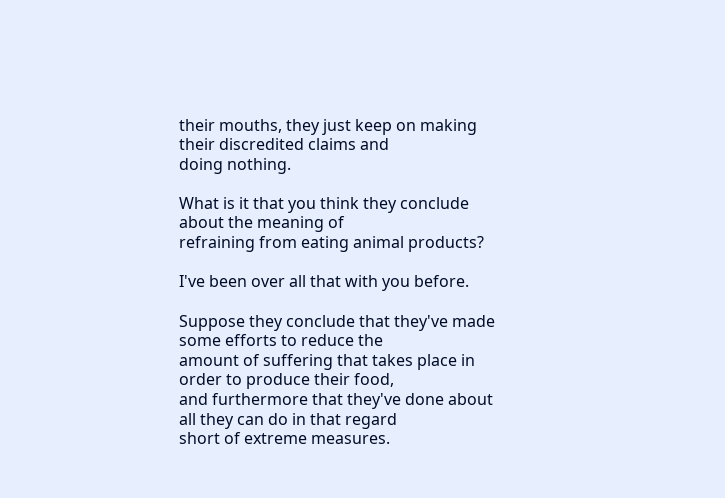their mouths, they just keep on making their discredited claims and
doing nothing.

What is it that you think they conclude about the meaning of
refraining from eating animal products?

I've been over all that with you before.

Suppose they conclude that they've made some efforts to reduce the
amount of suffering that takes place in order to produce their food,
and furthermore that they've done about all they can do in that regard
short of extreme measures.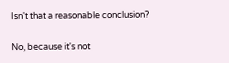Isn't that a reasonable conclusion?

No, because it's not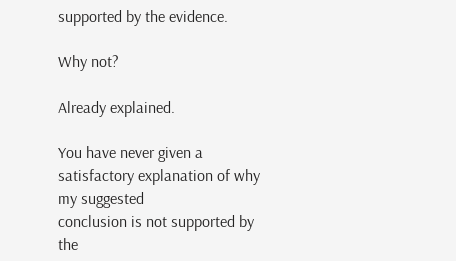supported by the evidence.

Why not?

Already explained.

You have never given a satisfactory explanation of why my suggested
conclusion is not supported by the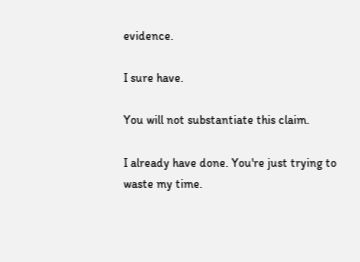evidence.

I sure have.

You will not substantiate this claim.

I already have done. You're just trying to waste my time.